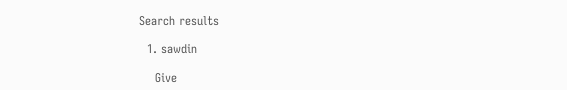Search results

  1. sawdin

    Give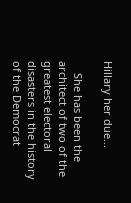Hillary her due...

    She has been the architect of two of the greatest electoral disasters in the history of the Democrat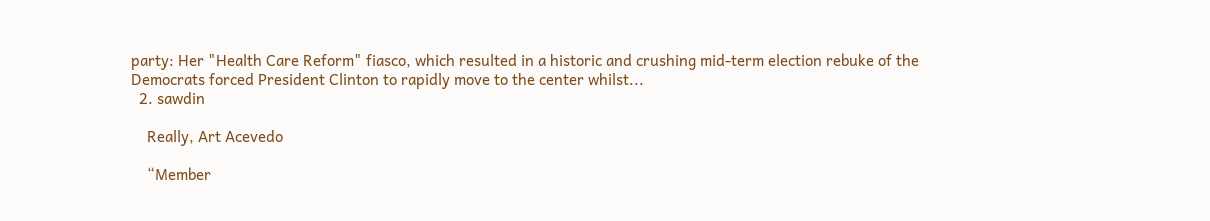party: Her "Health Care Reform" fiasco, which resulted in a historic and crushing mid-term election rebuke of the Democrats forced President Clinton to rapidly move to the center whilst...
  2. sawdin

    Really, Art Acevedo

    “Member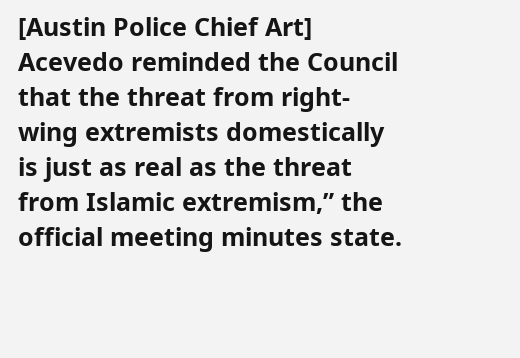[Austin Police Chief Art] Acevedo reminded the Council that the threat from right-wing extremists domestically is just as real as the threat from Islamic extremism,” the official meeting minutes state.